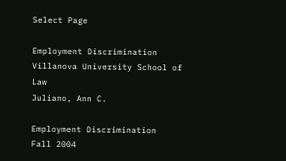Select Page

Employment Discrimination
Villanova University School of Law
Juliano, Ann C.

Employment Discrimination
Fall 2004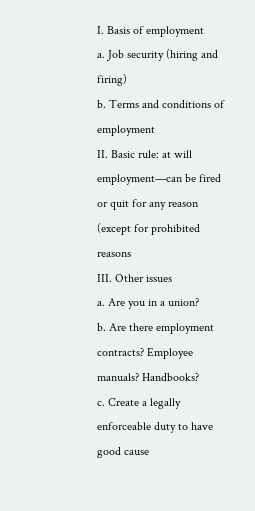I. Basis of employment
a. Job security (hiring and firing)
b. Terms and conditions of employment
II. Basic rule: at will employment—can be fired or quit for any reason (except for prohibited reasons
III. Other issues
a. Are you in a union?
b. Are there employment contracts? Employee manuals? Handbooks?
c. Create a legally enforceable duty to have good cause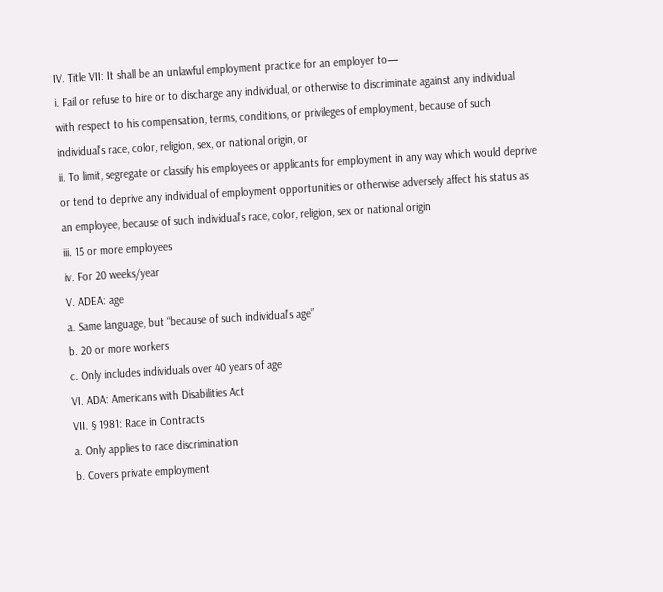IV. Title VII: It shall be an unlawful employment practice for an employer to—
i. Fail or refuse to hire or to discharge any individual, or otherwise to discriminate against any individual with respect to his compensation, terms, conditions, or privileges of employment, because of such individual’s race, color, religion, sex, or national origin, or
ii. To limit, segregate or classify his employees or applicants for employment in any way which would deprive or tend to deprive any individual of employment opportunities or otherwise adversely affect his status as an employee, because of such individual’s race, color, religion, sex or national origin
iii. 15 or more employees
iv. For 20 weeks/year
V. ADEA: age
a. Same language, but “because of such individual’s age”
b. 20 or more workers
c. Only includes individuals over 40 years of age
VI. ADA: Americans with Disabilities Act
VII. § 1981: Race in Contracts
a. Only applies to race discrimination
b. Covers private employment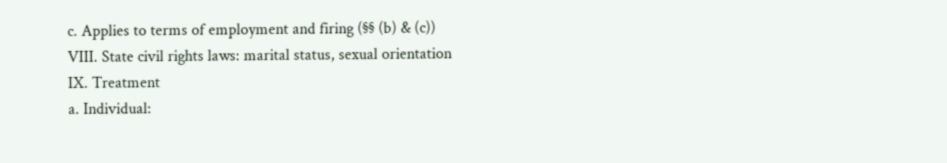c. Applies to terms of employment and firing (§§ (b) & (c))
VIII. State civil rights laws: marital status, sexual orientation
IX. Treatment
a. Individual: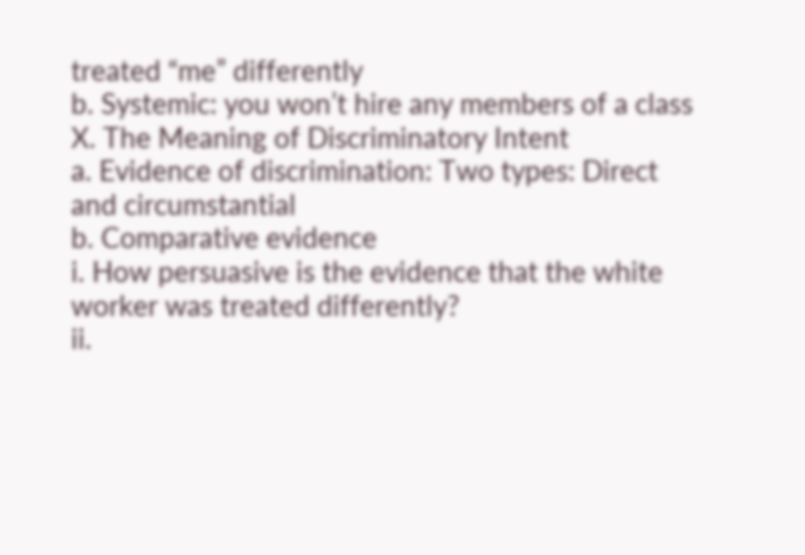treated “me” differently
b. Systemic: you won’t hire any members of a class
X. The Meaning of Discriminatory Intent
a. Evidence of discrimination: Two types: Direct and circumstantial
b. Comparative evidence
i. How persuasive is the evidence that the white worker was treated differently?
ii.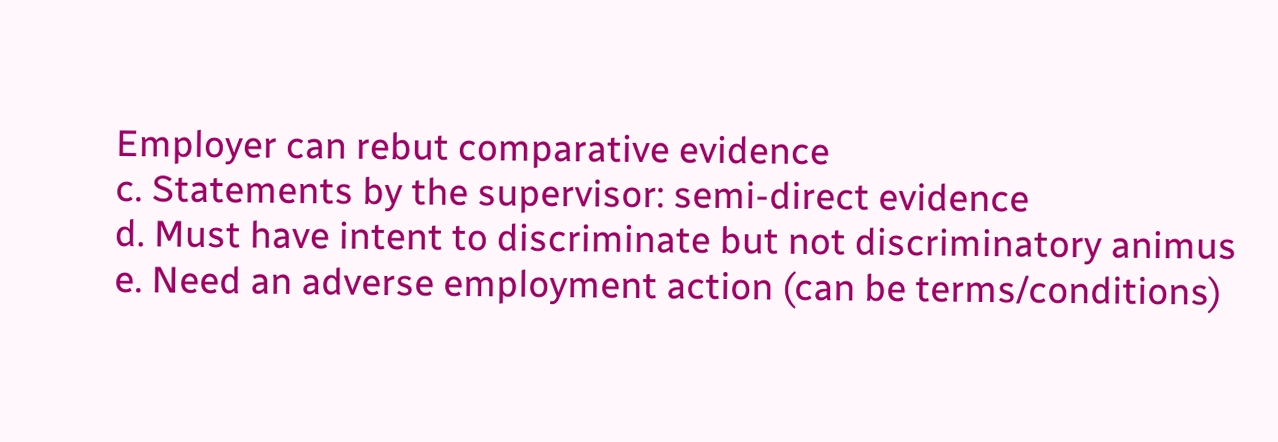Employer can rebut comparative evidence
c. Statements by the supervisor: semi-direct evidence
d. Must have intent to discriminate but not discriminatory animus
e. Need an adverse employment action (can be terms/conditions)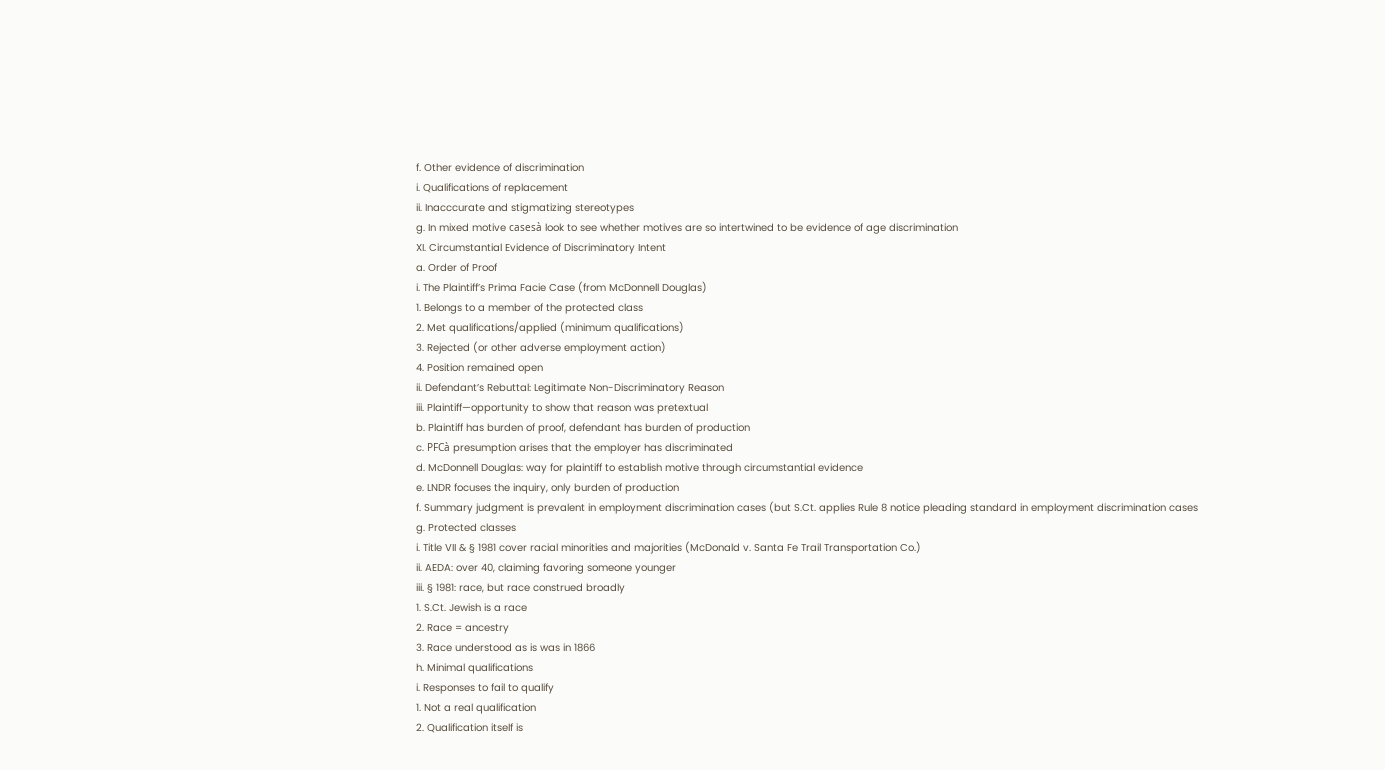f. Other evidence of discrimination
i. Qualifications of replacement
ii. Inacccurate and stigmatizing stereotypes
g. In mixed motive casesà look to see whether motives are so intertwined to be evidence of age discrimination
XI. Circumstantial Evidence of Discriminatory Intent
a. Order of Proof
i. The Plaintiff’s Prima Facie Case (from McDonnell Douglas)
1. Belongs to a member of the protected class
2. Met qualifications/applied (minimum qualifications)
3. Rejected (or other adverse employment action)
4. Position remained open
ii. Defendant’s Rebuttal: Legitimate Non-Discriminatory Reason
iii. Plaintiff—opportunity to show that reason was pretextual
b. Plaintiff has burden of proof, defendant has burden of production
c. PFCà presumption arises that the employer has discriminated
d. McDonnell Douglas: way for plaintiff to establish motive through circumstantial evidence
e. LNDR focuses the inquiry, only burden of production
f. Summary judgment is prevalent in employment discrimination cases (but S.Ct. applies Rule 8 notice pleading standard in employment discrimination cases
g. Protected classes
i. Title VII & § 1981 cover racial minorities and majorities (McDonald v. Santa Fe Trail Transportation Co.)
ii. AEDA: over 40, claiming favoring someone younger
iii. § 1981: race, but race construed broadly
1. S.Ct. Jewish is a race
2. Race = ancestry
3. Race understood as is was in 1866
h. Minimal qualifications
i. Responses to fail to qualify
1. Not a real qualification
2. Qualification itself is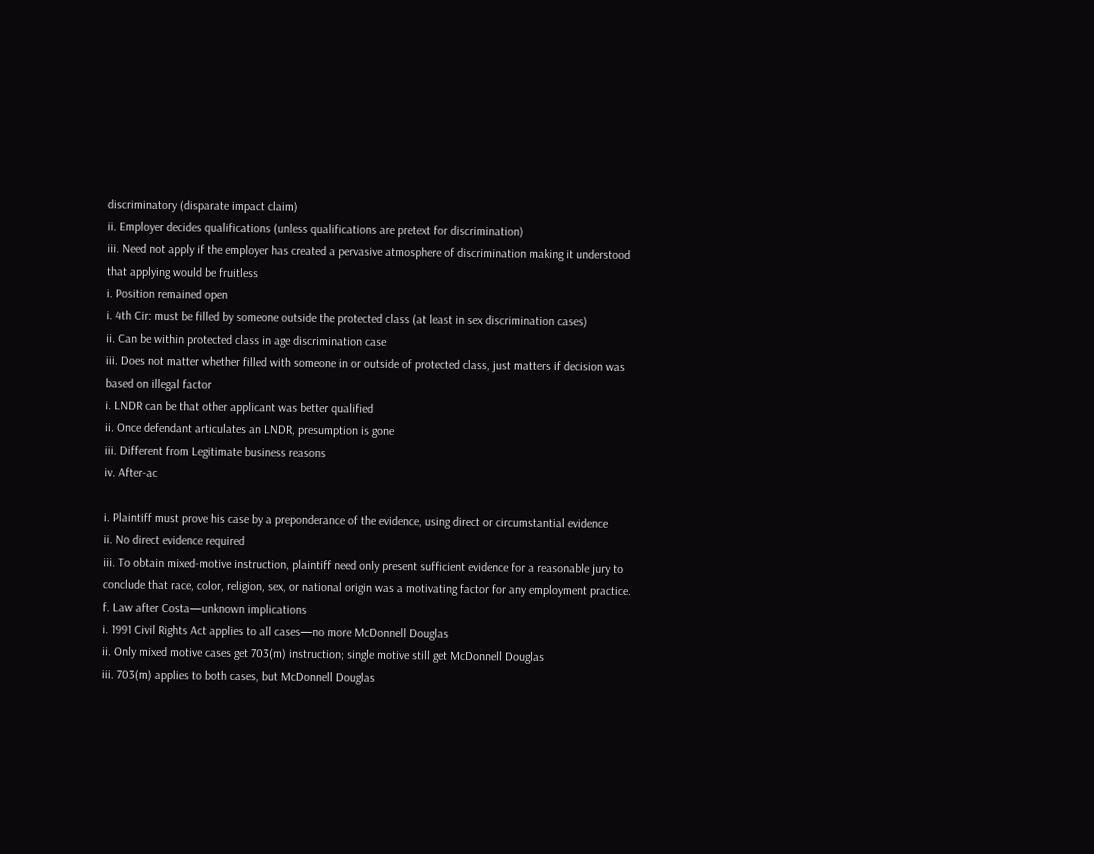discriminatory (disparate impact claim)
ii. Employer decides qualifications (unless qualifications are pretext for discrimination)
iii. Need not apply if the employer has created a pervasive atmosphere of discrimination making it understood that applying would be fruitless
i. Position remained open
i. 4th Cir: must be filled by someone outside the protected class (at least in sex discrimination cases)
ii. Can be within protected class in age discrimination case
iii. Does not matter whether filled with someone in or outside of protected class, just matters if decision was based on illegal factor
i. LNDR can be that other applicant was better qualified
ii. Once defendant articulates an LNDR, presumption is gone
iii. Different from Legitimate business reasons
iv. After-ac

i. Plaintiff must prove his case by a preponderance of the evidence, using direct or circumstantial evidence
ii. No direct evidence required
iii. To obtain mixed-motive instruction, plaintiff need only present sufficient evidence for a reasonable jury to conclude that race, color, religion, sex, or national origin was a motivating factor for any employment practice.
f. Law after Costa—unknown implications
i. 1991 Civil Rights Act applies to all cases—no more McDonnell Douglas
ii. Only mixed motive cases get 703(m) instruction; single motive still get McDonnell Douglas
iii. 703(m) applies to both cases, but McDonnell Douglas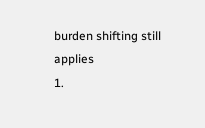burden shifting still applies
1.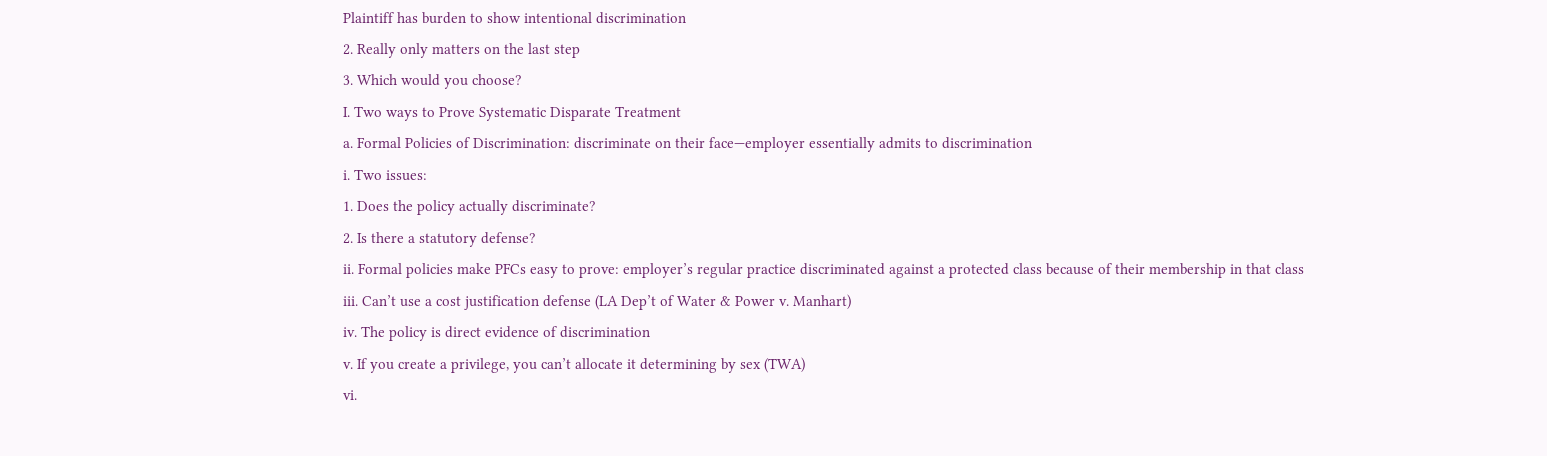Plaintiff has burden to show intentional discrimination
2. Really only matters on the last step
3. Which would you choose?
I. Two ways to Prove Systematic Disparate Treatment
a. Formal Policies of Discrimination: discriminate on their face—employer essentially admits to discrimination
i. Two issues:
1. Does the policy actually discriminate?
2. Is there a statutory defense?
ii. Formal policies make PFCs easy to prove: employer’s regular practice discriminated against a protected class because of their membership in that class
iii. Can’t use a cost justification defense (LA Dep’t of Water & Power v. Manhart)
iv. The policy is direct evidence of discrimination
v. If you create a privilege, you can’t allocate it determining by sex (TWA)
vi.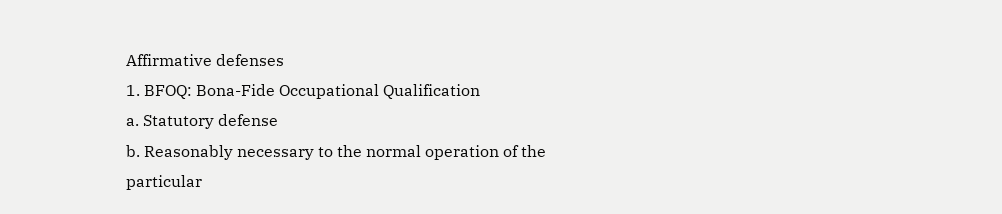Affirmative defenses
1. BFOQ: Bona-Fide Occupational Qualification
a. Statutory defense
b. Reasonably necessary to the normal operation of the particular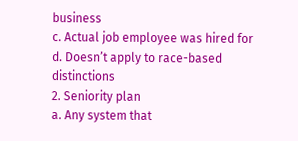business
c. Actual job employee was hired for
d. Doesn’t apply to race-based distinctions
2. Seniority plan
a. Any system that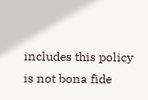includes this policy is not bona fide